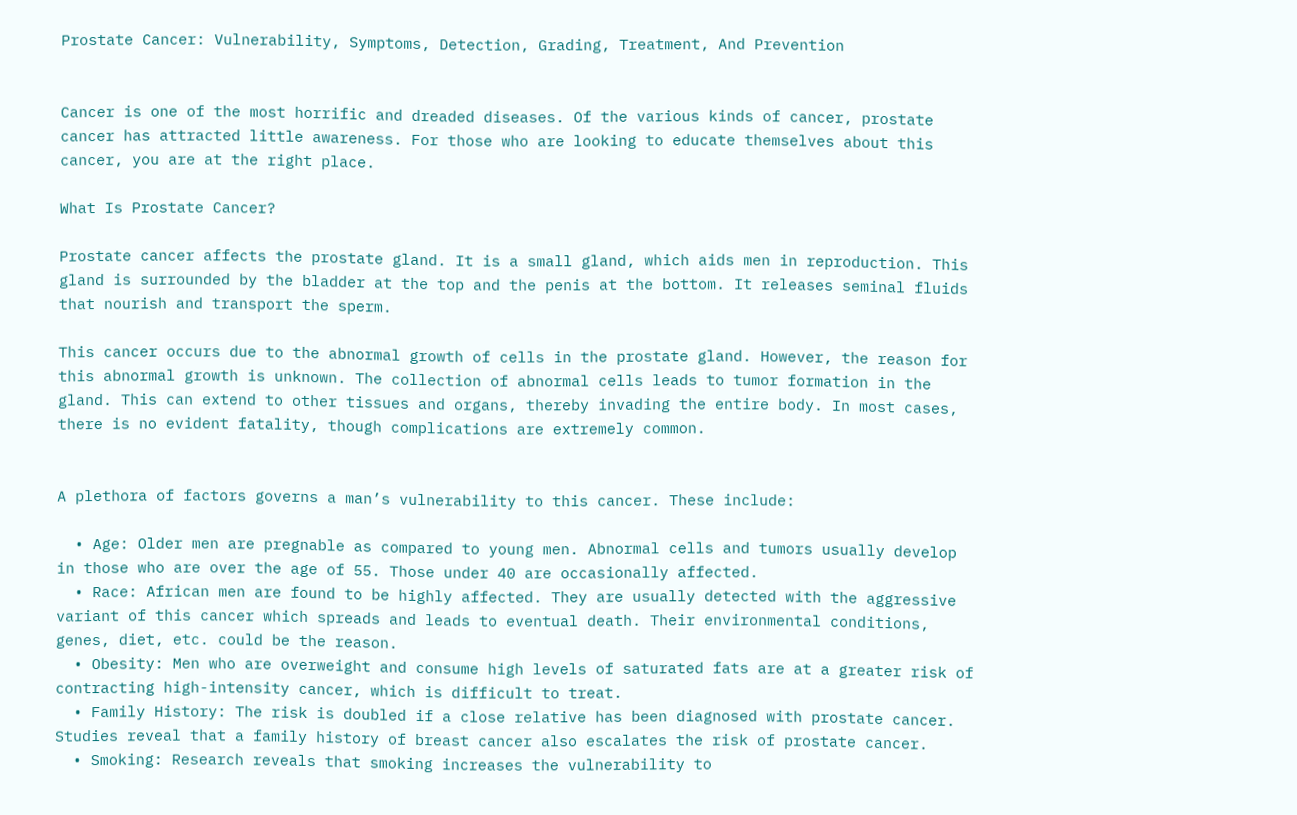Prostate Cancer: Vulnerability, Symptoms, Detection, Grading, Treatment, And Prevention


Cancer is one of the most horrific and dreaded diseases. Of the various kinds of cancer, prostate cancer has attracted little awareness. For those who are looking to educate themselves about this cancer, you are at the right place.

What Is Prostate Cancer?

Prostate cancer affects the prostate gland. It is a small gland, which aids men in reproduction. This gland is surrounded by the bladder at the top and the penis at the bottom. It releases seminal fluids that nourish and transport the sperm.

This cancer occurs due to the abnormal growth of cells in the prostate gland. However, the reason for this abnormal growth is unknown. The collection of abnormal cells leads to tumor formation in the gland. This can extend to other tissues and organs, thereby invading the entire body. In most cases, there is no evident fatality, though complications are extremely common.


A plethora of factors governs a man’s vulnerability to this cancer. These include:

  • Age: Older men are pregnable as compared to young men. Abnormal cells and tumors usually develop in those who are over the age of 55. Those under 40 are occasionally affected.
  • Race: African men are found to be highly affected. They are usually detected with the aggressive variant of this cancer which spreads and leads to eventual death. Their environmental conditions, genes, diet, etc. could be the reason.
  • Obesity: Men who are overweight and consume high levels of saturated fats are at a greater risk of contracting high-intensity cancer, which is difficult to treat.
  • Family History: The risk is doubled if a close relative has been diagnosed with prostate cancer. Studies reveal that a family history of breast cancer also escalates the risk of prostate cancer.
  • Smoking: Research reveals that smoking increases the vulnerability to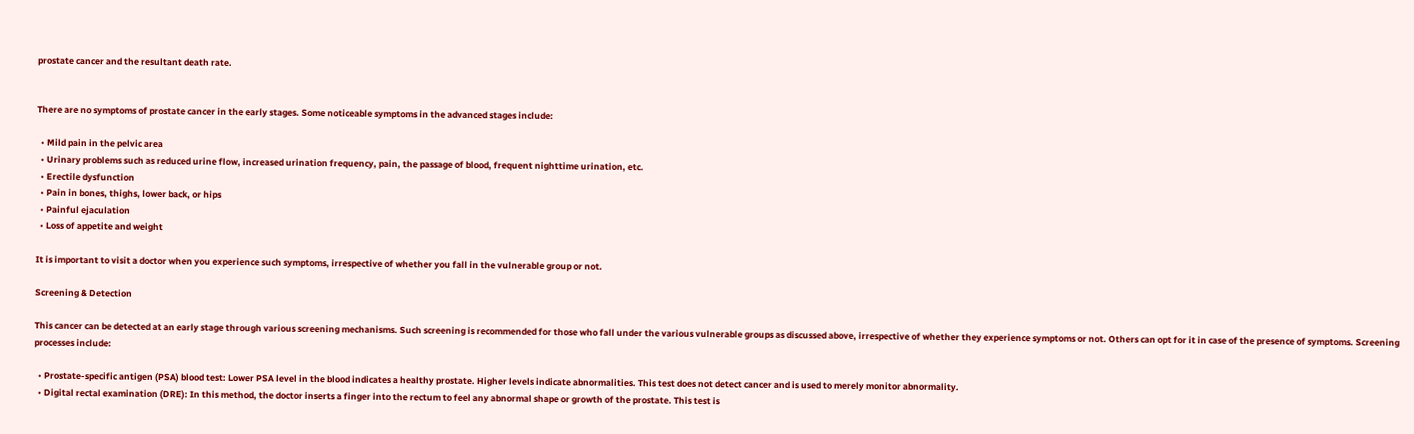prostate cancer and the resultant death rate.


There are no symptoms of prostate cancer in the early stages. Some noticeable symptoms in the advanced stages include:

  • Mild pain in the pelvic area
  • Urinary problems such as reduced urine flow, increased urination frequency, pain, the passage of blood, frequent nighttime urination, etc.
  • Erectile dysfunction
  • Pain in bones, thighs, lower back, or hips
  • Painful ejaculation
  • Loss of appetite and weight

It is important to visit a doctor when you experience such symptoms, irrespective of whether you fall in the vulnerable group or not.

Screening & Detection

This cancer can be detected at an early stage through various screening mechanisms. Such screening is recommended for those who fall under the various vulnerable groups as discussed above, irrespective of whether they experience symptoms or not. Others can opt for it in case of the presence of symptoms. Screening processes include:

  • Prostate-specific antigen (PSA) blood test: Lower PSA level in the blood indicates a healthy prostate. Higher levels indicate abnormalities. This test does not detect cancer and is used to merely monitor abnormality.
  • Digital rectal examination (DRE): In this method, the doctor inserts a finger into the rectum to feel any abnormal shape or growth of the prostate. This test is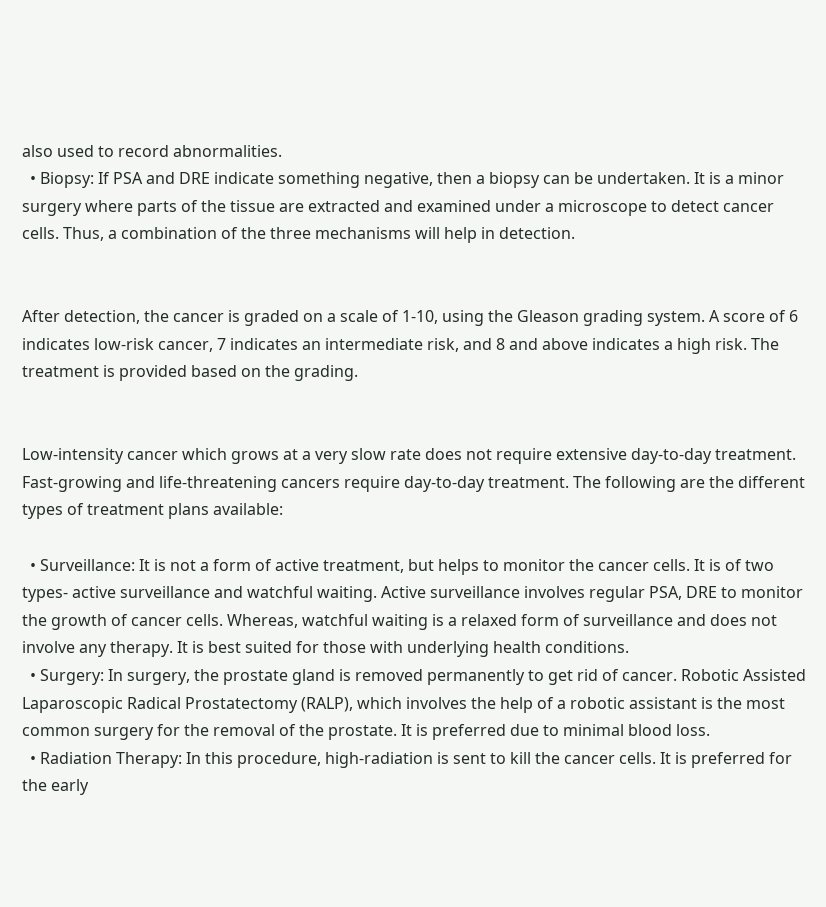also used to record abnormalities.
  • Biopsy: If PSA and DRE indicate something negative, then a biopsy can be undertaken. It is a minor surgery where parts of the tissue are extracted and examined under a microscope to detect cancer cells. Thus, a combination of the three mechanisms will help in detection.


After detection, the cancer is graded on a scale of 1-10, using the Gleason grading system. A score of 6 indicates low-risk cancer, 7 indicates an intermediate risk, and 8 and above indicates a high risk. The treatment is provided based on the grading.


Low-intensity cancer which grows at a very slow rate does not require extensive day-to-day treatment. Fast-growing and life-threatening cancers require day-to-day treatment. The following are the different types of treatment plans available:

  • Surveillance: It is not a form of active treatment, but helps to monitor the cancer cells. It is of two types- active surveillance and watchful waiting. Active surveillance involves regular PSA, DRE to monitor the growth of cancer cells. Whereas, watchful waiting is a relaxed form of surveillance and does not involve any therapy. It is best suited for those with underlying health conditions.
  • Surgery: In surgery, the prostate gland is removed permanently to get rid of cancer. Robotic Assisted Laparoscopic Radical Prostatectomy (RALP), which involves the help of a robotic assistant is the most common surgery for the removal of the prostate. It is preferred due to minimal blood loss.
  • Radiation Therapy: In this procedure, high-radiation is sent to kill the cancer cells. It is preferred for the early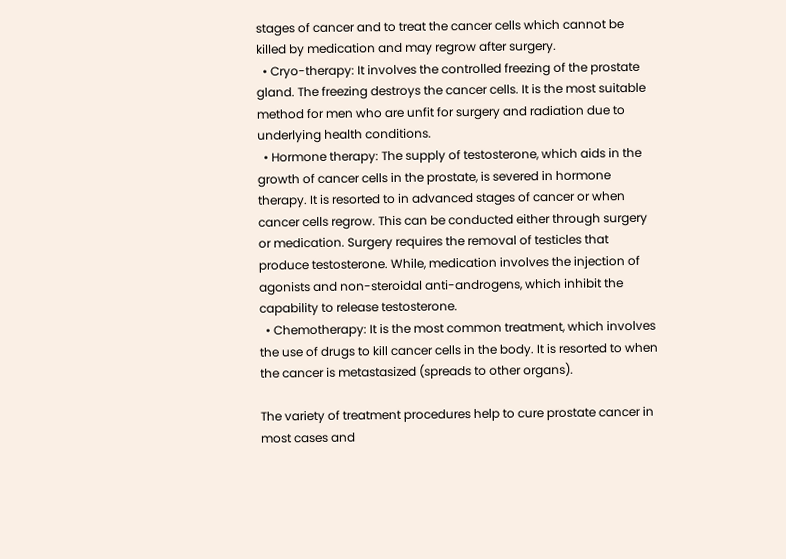stages of cancer and to treat the cancer cells which cannot be killed by medication and may regrow after surgery.
  • Cryo-therapy: It involves the controlled freezing of the prostate gland. The freezing destroys the cancer cells. It is the most suitable method for men who are unfit for surgery and radiation due to underlying health conditions.
  • Hormone therapy: The supply of testosterone, which aids in the growth of cancer cells in the prostate, is severed in hormone therapy. It is resorted to in advanced stages of cancer or when cancer cells regrow. This can be conducted either through surgery or medication. Surgery requires the removal of testicles that produce testosterone. While, medication involves the injection of agonists and non-steroidal anti-androgens, which inhibit the capability to release testosterone.
  • Chemotherapy: It is the most common treatment, which involves the use of drugs to kill cancer cells in the body. It is resorted to when the cancer is metastasized (spreads to other organs).

The variety of treatment procedures help to cure prostate cancer in most cases and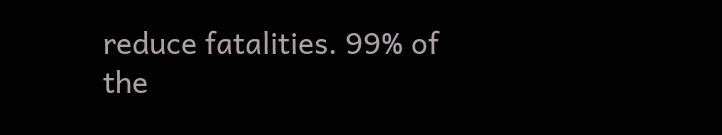reduce fatalities. 99% of the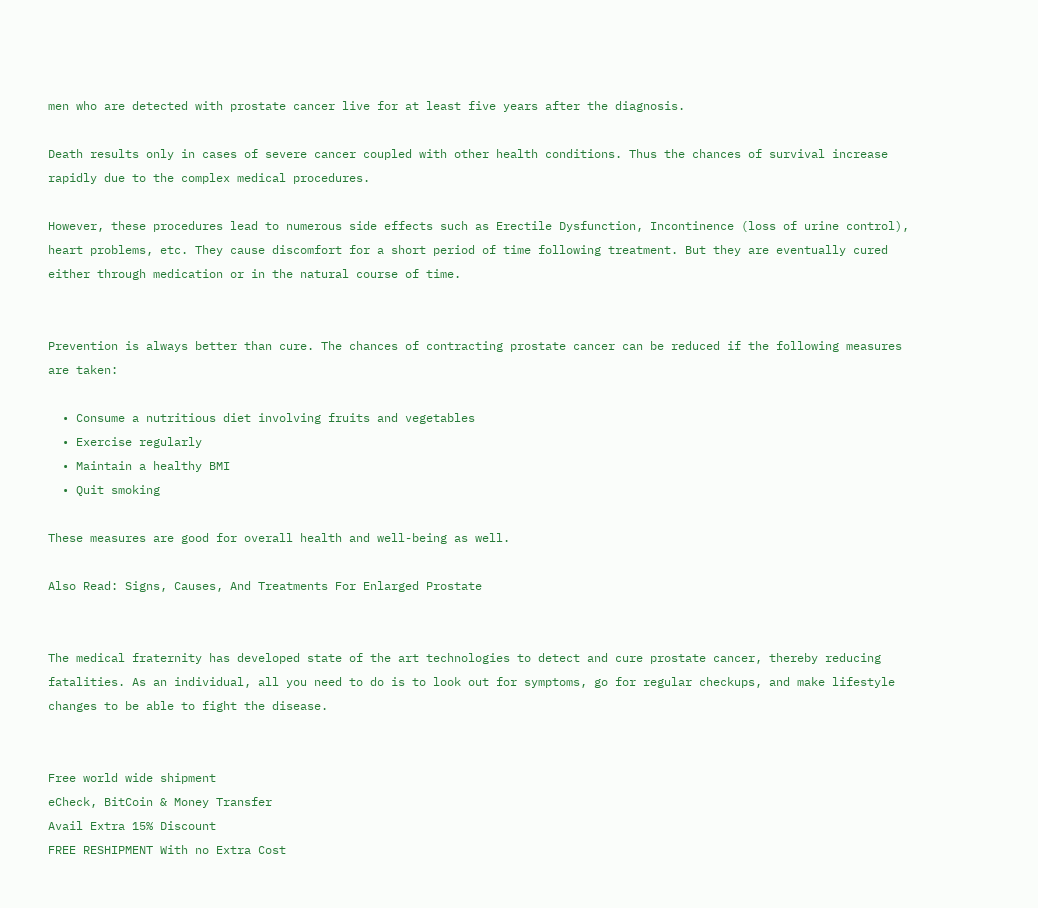men who are detected with prostate cancer live for at least five years after the diagnosis.

Death results only in cases of severe cancer coupled with other health conditions. Thus the chances of survival increase rapidly due to the complex medical procedures.

However, these procedures lead to numerous side effects such as Erectile Dysfunction, Incontinence (loss of urine control), heart problems, etc. They cause discomfort for a short period of time following treatment. But they are eventually cured either through medication or in the natural course of time.


Prevention is always better than cure. The chances of contracting prostate cancer can be reduced if the following measures are taken:

  • Consume a nutritious diet involving fruits and vegetables
  • Exercise regularly
  • Maintain a healthy BMI
  • Quit smoking

These measures are good for overall health and well-being as well.

Also Read: Signs, Causes, And Treatments For Enlarged Prostate


The medical fraternity has developed state of the art technologies to detect and cure prostate cancer, thereby reducing fatalities. As an individual, all you need to do is to look out for symptoms, go for regular checkups, and make lifestyle changes to be able to fight the disease.


Free world wide shipment
eCheck, BitCoin & Money Transfer
Avail Extra 15% Discount
FREE RESHIPMENT With no Extra Cost